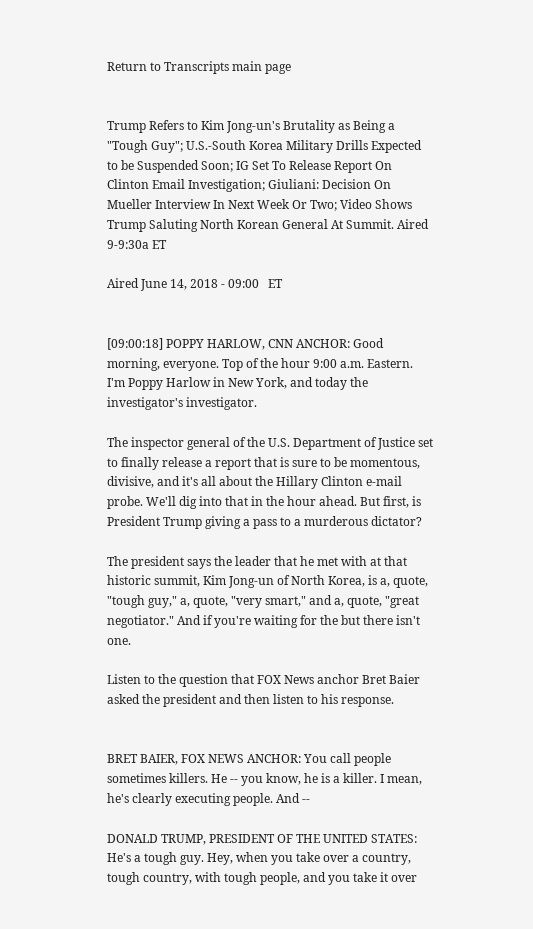Return to Transcripts main page


Trump Refers to Kim Jong-un's Brutality as Being a "Tough Guy"; U.S.-South Korea Military Drills Expected to be Suspended Soon; IG Set To Release Report On Clinton Email Investigation; Giuliani: Decision On Mueller Interview In Next Week Or Two; Video Shows Trump Saluting North Korean General At Summit. Aired 9-9:30a ET

Aired June 14, 2018 - 09:00   ET


[09:00:18] POPPY HARLOW, CNN ANCHOR: Good morning, everyone. Top of the hour 9:00 a.m. Eastern. I'm Poppy Harlow in New York, and today the investigator's investigator.

The inspector general of the U.S. Department of Justice set to finally release a report that is sure to be momentous, divisive, and it's all about the Hillary Clinton e-mail probe. We'll dig into that in the hour ahead. But first, is President Trump giving a pass to a murderous dictator?

The president says the leader that he met with at that historic summit, Kim Jong-un of North Korea, is a, quote, "tough guy," a, quote, "very smart," and a, quote, "great negotiator." And if you're waiting for the but there isn't one.

Listen to the question that FOX News anchor Bret Baier asked the president and then listen to his response.


BRET BAIER, FOX NEWS ANCHOR: You call people sometimes killers. He -- you know, he is a killer. I mean, he's clearly executing people. And --

DONALD TRUMP, PRESIDENT OF THE UNITED STATES: He's a tough guy. Hey, when you take over a country, tough country, with tough people, and you take it over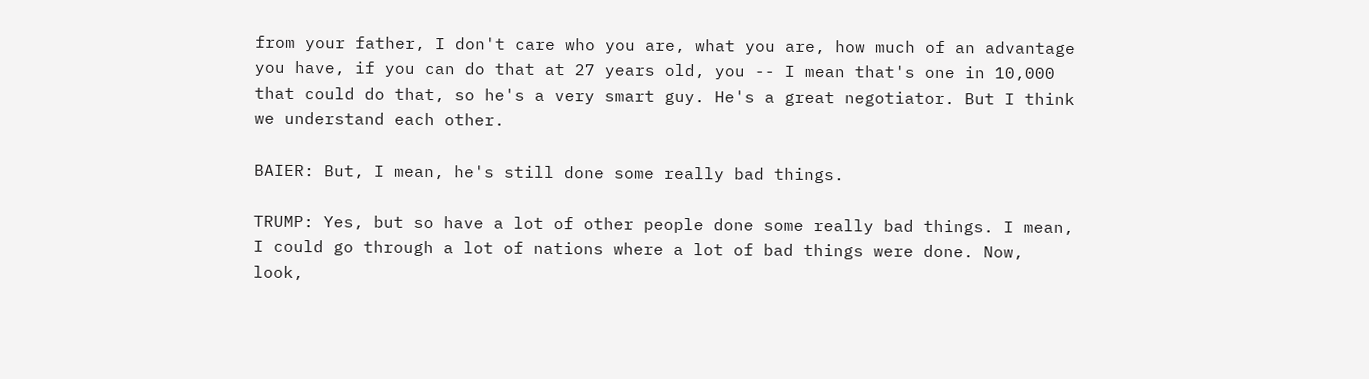from your father, I don't care who you are, what you are, how much of an advantage you have, if you can do that at 27 years old, you -- I mean that's one in 10,000 that could do that, so he's a very smart guy. He's a great negotiator. But I think we understand each other.

BAIER: But, I mean, he's still done some really bad things.

TRUMP: Yes, but so have a lot of other people done some really bad things. I mean, I could go through a lot of nations where a lot of bad things were done. Now, look,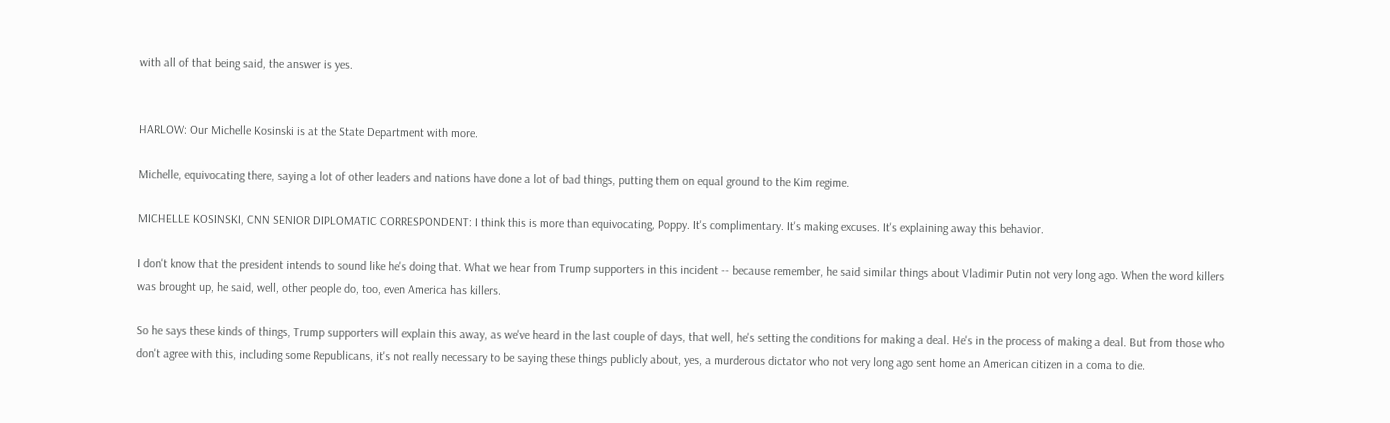with all of that being said, the answer is yes.


HARLOW: Our Michelle Kosinski is at the State Department with more.

Michelle, equivocating there, saying a lot of other leaders and nations have done a lot of bad things, putting them on equal ground to the Kim regime.

MICHELLE KOSINSKI, CNN SENIOR DIPLOMATIC CORRESPONDENT: I think this is more than equivocating, Poppy. It's complimentary. It's making excuses. It's explaining away this behavior.

I don't know that the president intends to sound like he's doing that. What we hear from Trump supporters in this incident -- because remember, he said similar things about Vladimir Putin not very long ago. When the word killers was brought up, he said, well, other people do, too, even America has killers.

So he says these kinds of things, Trump supporters will explain this away, as we've heard in the last couple of days, that well, he's setting the conditions for making a deal. He's in the process of making a deal. But from those who don't agree with this, including some Republicans, it's not really necessary to be saying these things publicly about, yes, a murderous dictator who not very long ago sent home an American citizen in a coma to die.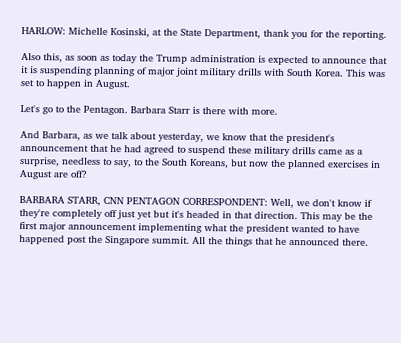HARLOW: Michelle Kosinski, at the State Department, thank you for the reporting.

Also this, as soon as today the Trump administration is expected to announce that it is suspending planning of major joint military drills with South Korea. This was set to happen in August.

Let's go to the Pentagon. Barbara Starr is there with more.

And Barbara, as we talk about yesterday, we know that the president's announcement that he had agreed to suspend these military drills came as a surprise, needless to say, to the South Koreans, but now the planned exercises in August are off?

BARBARA STARR, CNN PENTAGON CORRESPONDENT: Well, we don't know if they're completely off just yet but it's headed in that direction. This may be the first major announcement implementing what the president wanted to have happened post the Singapore summit. All the things that he announced there.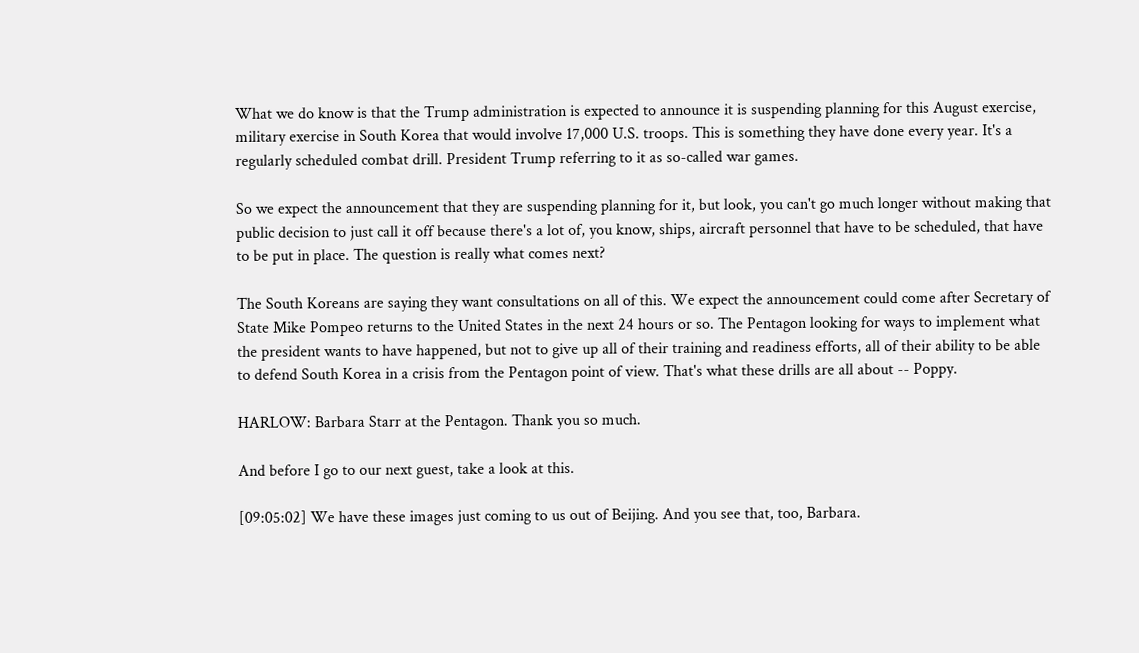What we do know is that the Trump administration is expected to announce it is suspending planning for this August exercise, military exercise in South Korea that would involve 17,000 U.S. troops. This is something they have done every year. It's a regularly scheduled combat drill. President Trump referring to it as so-called war games.

So we expect the announcement that they are suspending planning for it, but look, you can't go much longer without making that public decision to just call it off because there's a lot of, you know, ships, aircraft personnel that have to be scheduled, that have to be put in place. The question is really what comes next?

The South Koreans are saying they want consultations on all of this. We expect the announcement could come after Secretary of State Mike Pompeo returns to the United States in the next 24 hours or so. The Pentagon looking for ways to implement what the president wants to have happened, but not to give up all of their training and readiness efforts, all of their ability to be able to defend South Korea in a crisis from the Pentagon point of view. That's what these drills are all about -- Poppy.

HARLOW: Barbara Starr at the Pentagon. Thank you so much.

And before I go to our next guest, take a look at this.

[09:05:02] We have these images just coming to us out of Beijing. And you see that, too, Barbara.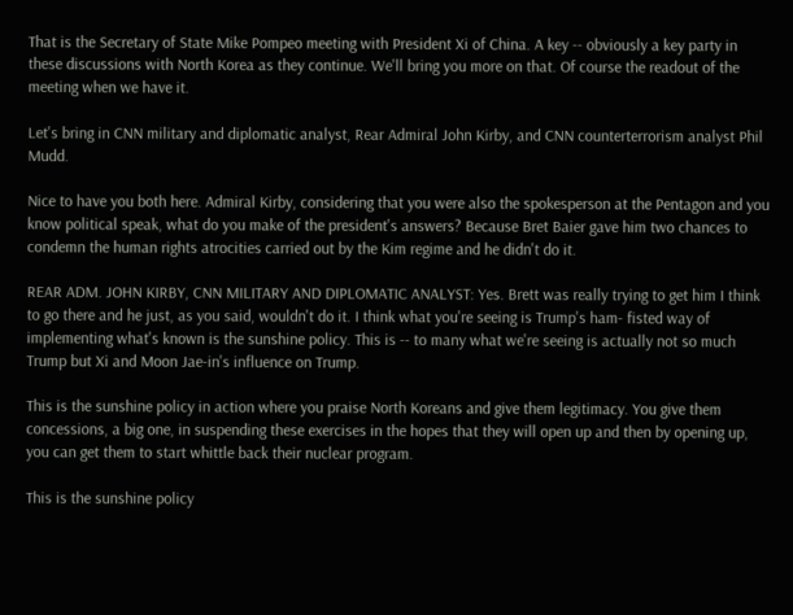That is the Secretary of State Mike Pompeo meeting with President Xi of China. A key -- obviously a key party in these discussions with North Korea as they continue. We'll bring you more on that. Of course the readout of the meeting when we have it.

Let's bring in CNN military and diplomatic analyst, Rear Admiral John Kirby, and CNN counterterrorism analyst Phil Mudd.

Nice to have you both here. Admiral Kirby, considering that you were also the spokesperson at the Pentagon and you know political speak, what do you make of the president's answers? Because Bret Baier gave him two chances to condemn the human rights atrocities carried out by the Kim regime and he didn't do it.

REAR ADM. JOHN KIRBY, CNN MILITARY AND DIPLOMATIC ANALYST: Yes. Brett was really trying to get him I think to go there and he just, as you said, wouldn't do it. I think what you're seeing is Trump's ham- fisted way of implementing what's known is the sunshine policy. This is -- to many what we're seeing is actually not so much Trump but Xi and Moon Jae-in's influence on Trump.

This is the sunshine policy in action where you praise North Koreans and give them legitimacy. You give them concessions, a big one, in suspending these exercises in the hopes that they will open up and then by opening up, you can get them to start whittle back their nuclear program.

This is the sunshine policy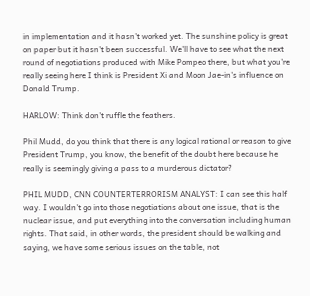in implementation and it hasn't worked yet. The sunshine policy is great on paper but it hasn't been successful. We'll have to see what the next round of negotiations produced with Mike Pompeo there, but what you're really seeing here I think is President Xi and Moon Jae-in's influence on Donald Trump.

HARLOW: Think don't ruffle the feathers.

Phil Mudd, do you think that there is any logical rational or reason to give President Trump, you know, the benefit of the doubt here because he really is seemingly giving a pass to a murderous dictator?

PHIL MUDD, CNN COUNTERTERRORISM ANALYST: I can see this half way. I wouldn't go into those negotiations about one issue, that is the nuclear issue, and put everything into the conversation including human rights. That said, in other words, the president should be walking and saying, we have some serious issues on the table, not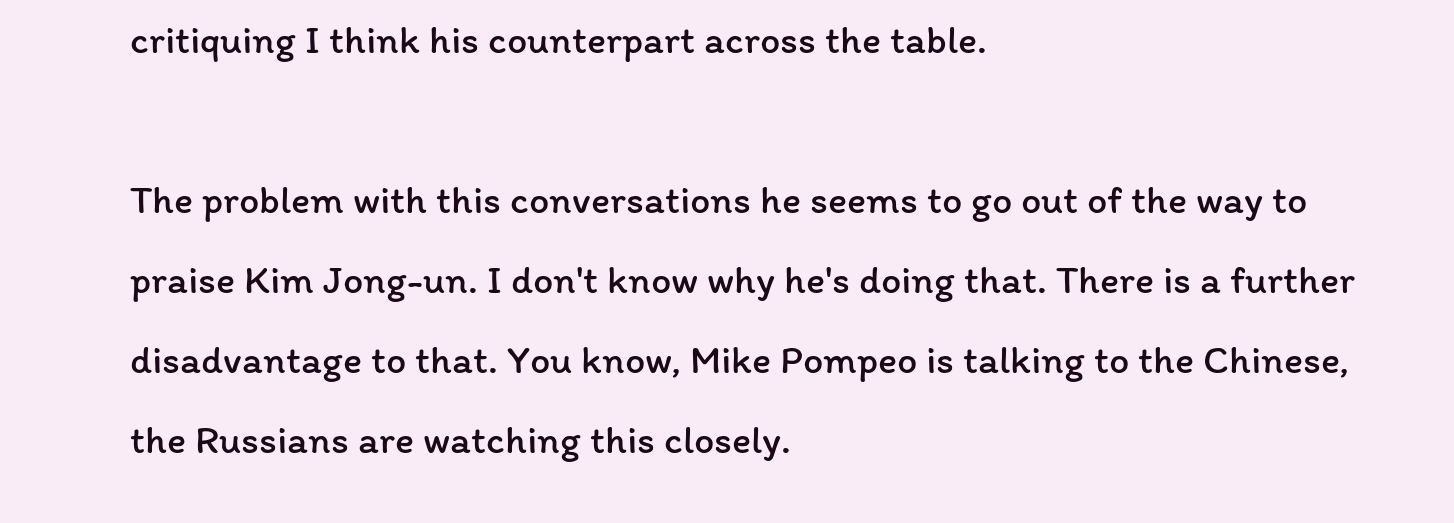critiquing I think his counterpart across the table.

The problem with this conversations he seems to go out of the way to praise Kim Jong-un. I don't know why he's doing that. There is a further disadvantage to that. You know, Mike Pompeo is talking to the Chinese, the Russians are watching this closely.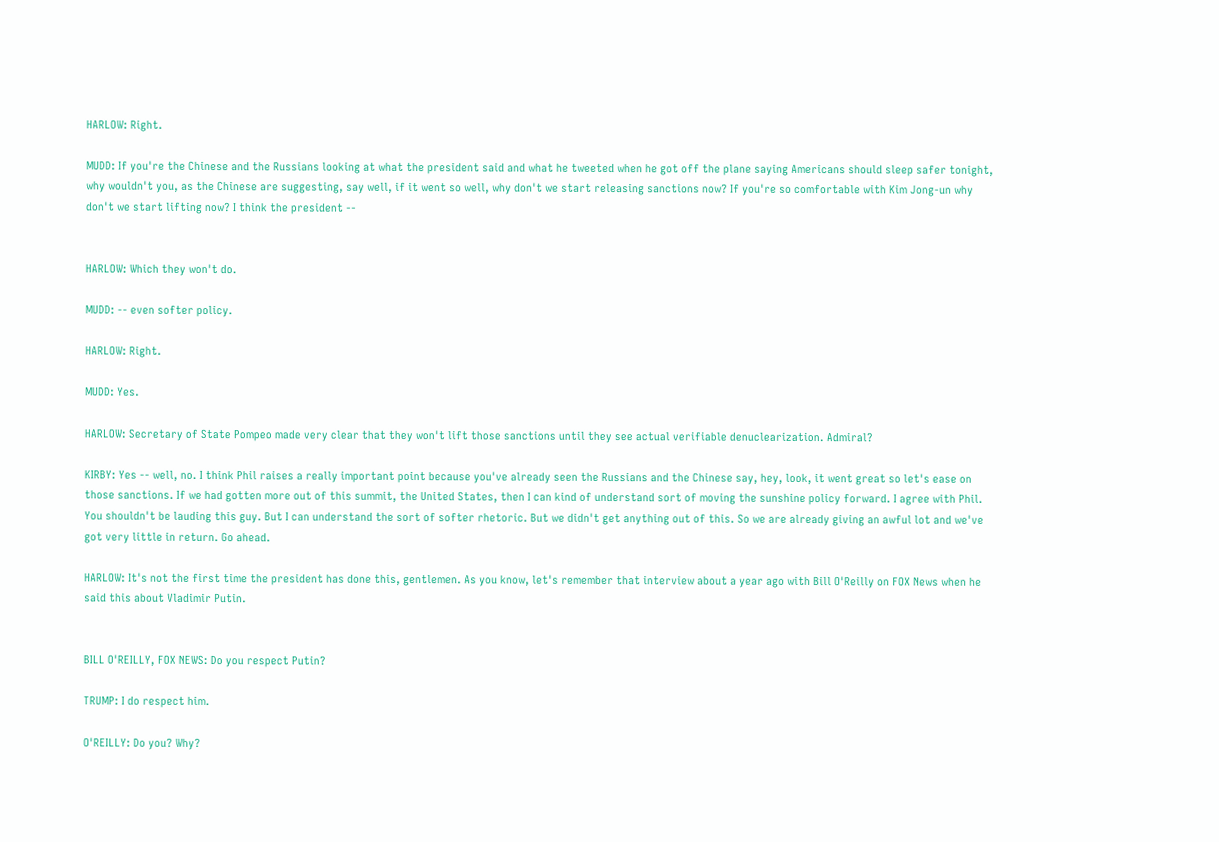HARLOW: Right.

MUDD: If you're the Chinese and the Russians looking at what the president said and what he tweeted when he got off the plane saying Americans should sleep safer tonight, why wouldn't you, as the Chinese are suggesting, say well, if it went so well, why don't we start releasing sanctions now? If you're so comfortable with Kim Jong-un why don't we start lifting now? I think the president --


HARLOW: Which they won't do.

MUDD: -- even softer policy.

HARLOW: Right.

MUDD: Yes.

HARLOW: Secretary of State Pompeo made very clear that they won't lift those sanctions until they see actual verifiable denuclearization. Admiral?

KIRBY: Yes -- well, no. I think Phil raises a really important point because you've already seen the Russians and the Chinese say, hey, look, it went great so let's ease on those sanctions. If we had gotten more out of this summit, the United States, then I can kind of understand sort of moving the sunshine policy forward. I agree with Phil. You shouldn't be lauding this guy. But I can understand the sort of softer rhetoric. But we didn't get anything out of this. So we are already giving an awful lot and we've got very little in return. Go ahead.

HARLOW: It's not the first time the president has done this, gentlemen. As you know, let's remember that interview about a year ago with Bill O'Reilly on FOX News when he said this about Vladimir Putin.


BILL O'REILLY, FOX NEWS: Do you respect Putin?

TRUMP: I do respect him.

O'REILLY: Do you? Why?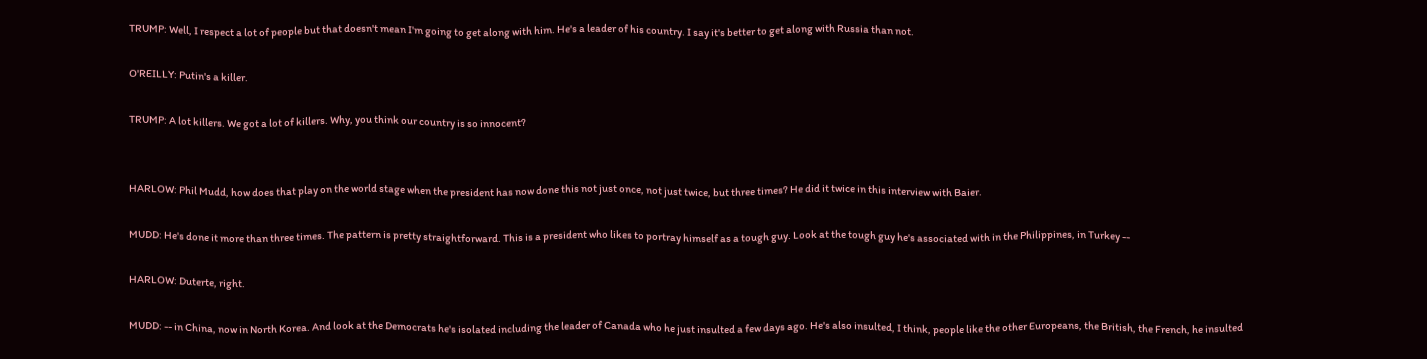TRUMP: Well, I respect a lot of people but that doesn't mean I'm going to get along with him. He's a leader of his country. I say it's better to get along with Russia than not.

O'REILLY: Putin's a killer.

TRUMP: A lot killers. We got a lot of killers. Why, you think our country is so innocent?


HARLOW: Phil Mudd, how does that play on the world stage when the president has now done this not just once, not just twice, but three times? He did it twice in this interview with Baier.

MUDD: He's done it more than three times. The pattern is pretty straightforward. This is a president who likes to portray himself as a tough guy. Look at the tough guy he's associated with in the Philippines, in Turkey --

HARLOW: Duterte, right.

MUDD: -- in China, now in North Korea. And look at the Democrats he's isolated including the leader of Canada who he just insulted a few days ago. He's also insulted, I think, people like the other Europeans, the British, the French, he insulted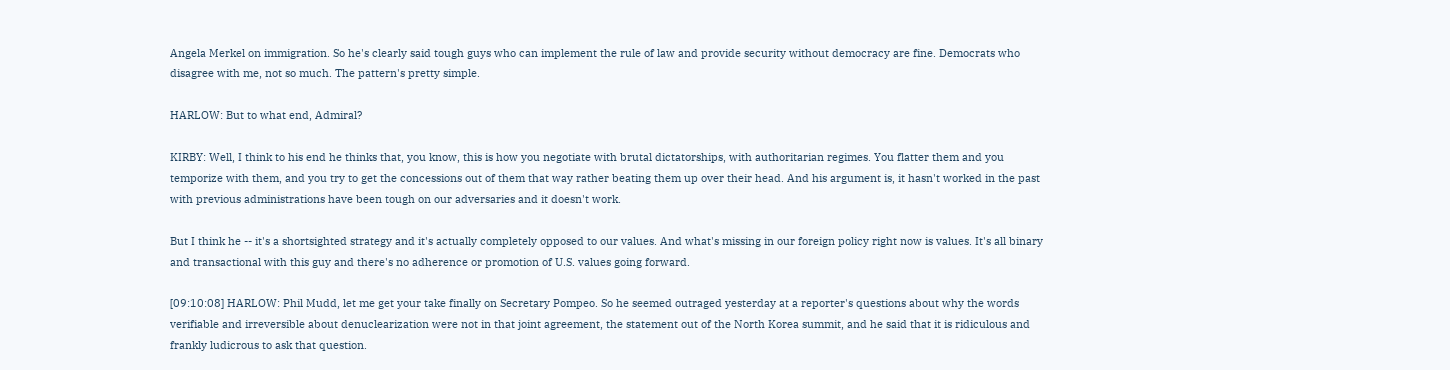Angela Merkel on immigration. So he's clearly said tough guys who can implement the rule of law and provide security without democracy are fine. Democrats who disagree with me, not so much. The pattern's pretty simple.

HARLOW: But to what end, Admiral?

KIRBY: Well, I think to his end he thinks that, you know, this is how you negotiate with brutal dictatorships, with authoritarian regimes. You flatter them and you temporize with them, and you try to get the concessions out of them that way rather beating them up over their head. And his argument is, it hasn't worked in the past with previous administrations have been tough on our adversaries and it doesn't work.

But I think he -- it's a shortsighted strategy and it's actually completely opposed to our values. And what's missing in our foreign policy right now is values. It's all binary and transactional with this guy and there's no adherence or promotion of U.S. values going forward.

[09:10:08] HARLOW: Phil Mudd, let me get your take finally on Secretary Pompeo. So he seemed outraged yesterday at a reporter's questions about why the words verifiable and irreversible about denuclearization were not in that joint agreement, the statement out of the North Korea summit, and he said that it is ridiculous and frankly ludicrous to ask that question.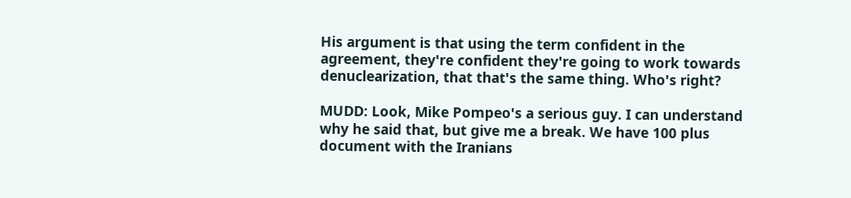His argument is that using the term confident in the agreement, they're confident they're going to work towards denuclearization, that that's the same thing. Who's right?

MUDD: Look, Mike Pompeo's a serious guy. I can understand why he said that, but give me a break. We have 100 plus document with the Iranians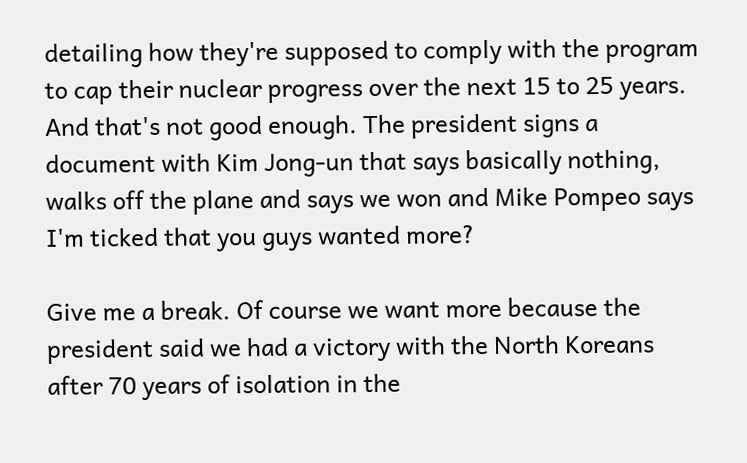detailing how they're supposed to comply with the program to cap their nuclear progress over the next 15 to 25 years. And that's not good enough. The president signs a document with Kim Jong-un that says basically nothing, walks off the plane and says we won and Mike Pompeo says I'm ticked that you guys wanted more?

Give me a break. Of course we want more because the president said we had a victory with the North Koreans after 70 years of isolation in the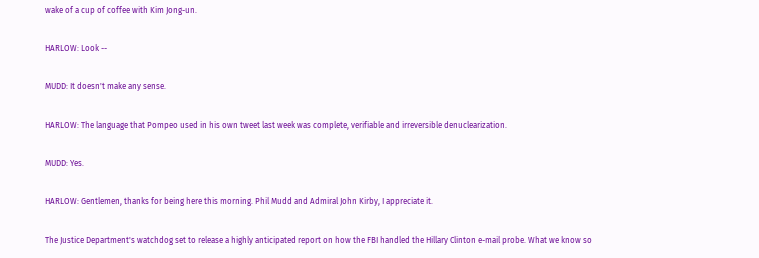wake of a cup of coffee with Kim Jong-un.

HARLOW: Look --

MUDD: It doesn't make any sense.

HARLOW: The language that Pompeo used in his own tweet last week was complete, verifiable and irreversible denuclearization.

MUDD: Yes.

HARLOW: Gentlemen, thanks for being here this morning. Phil Mudd and Admiral John Kirby, I appreciate it.

The Justice Department's watchdog set to release a highly anticipated report on how the FBI handled the Hillary Clinton e-mail probe. What we know so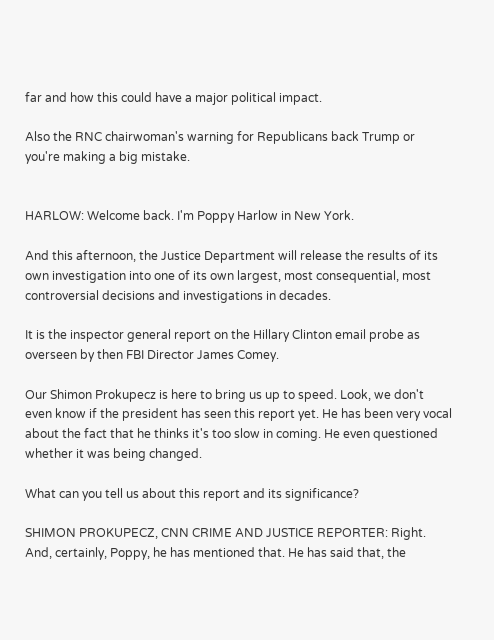far and how this could have a major political impact.

Also the RNC chairwoman's warning for Republicans back Trump or you're making a big mistake.


HARLOW: Welcome back. I'm Poppy Harlow in New York.

And this afternoon, the Justice Department will release the results of its own investigation into one of its own largest, most consequential, most controversial decisions and investigations in decades.

It is the inspector general report on the Hillary Clinton email probe as overseen by then FBI Director James Comey.

Our Shimon Prokupecz is here to bring us up to speed. Look, we don't even know if the president has seen this report yet. He has been very vocal about the fact that he thinks it's too slow in coming. He even questioned whether it was being changed.

What can you tell us about this report and its significance?

SHIMON PROKUPECZ, CNN CRIME AND JUSTICE REPORTER: Right. And, certainly, Poppy, he has mentioned that. He has said that, the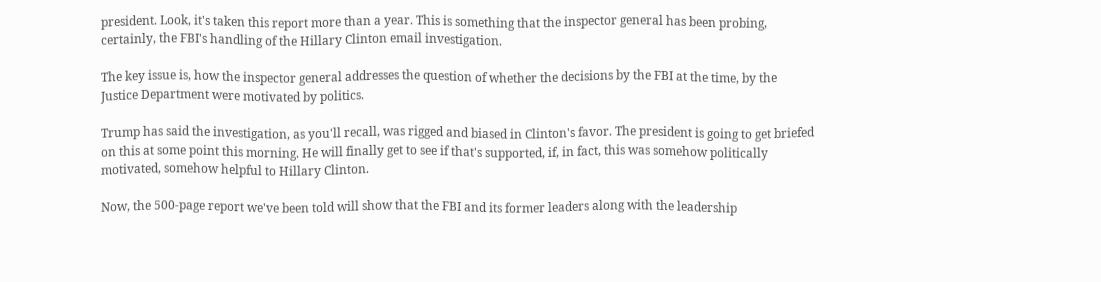president. Look, it's taken this report more than a year. This is something that the inspector general has been probing, certainly, the FBI's handling of the Hillary Clinton email investigation.

The key issue is, how the inspector general addresses the question of whether the decisions by the FBI at the time, by the Justice Department were motivated by politics.

Trump has said the investigation, as you'll recall, was rigged and biased in Clinton's favor. The president is going to get briefed on this at some point this morning. He will finally get to see if that's supported, if, in fact, this was somehow politically motivated, somehow helpful to Hillary Clinton.

Now, the 500-page report we've been told will show that the FBI and its former leaders along with the leadership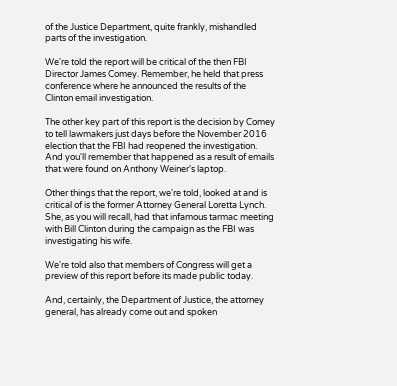of the Justice Department, quite frankly, mishandled parts of the investigation.

We're told the report will be critical of the then FBI Director James Comey. Remember, he held that press conference where he announced the results of the Clinton email investigation.

The other key part of this report is the decision by Comey to tell lawmakers just days before the November 2016 election that the FBI had reopened the investigation. And you'll remember that happened as a result of emails that were found on Anthony Weiner's laptop.

Other things that the report, we're told, looked at and is critical of is the former Attorney General Loretta Lynch. She, as you will recall, had that infamous tarmac meeting with Bill Clinton during the campaign as the FBI was investigating his wife.

We're told also that members of Congress will get a preview of this report before its made public today.

And, certainly, the Department of Justice, the attorney general, has already come out and spoken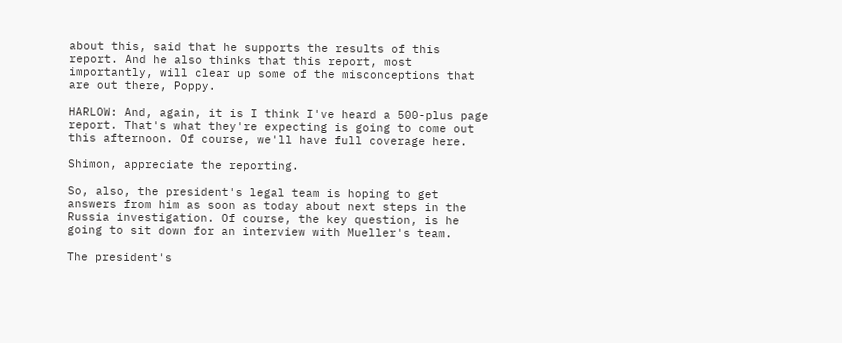about this, said that he supports the results of this report. And he also thinks that this report, most importantly, will clear up some of the misconceptions that are out there, Poppy.

HARLOW: And, again, it is I think I've heard a 500-plus page report. That's what they're expecting is going to come out this afternoon. Of course, we'll have full coverage here.

Shimon, appreciate the reporting.

So, also, the president's legal team is hoping to get answers from him as soon as today about next steps in the Russia investigation. Of course, the key question, is he going to sit down for an interview with Mueller's team.

The president's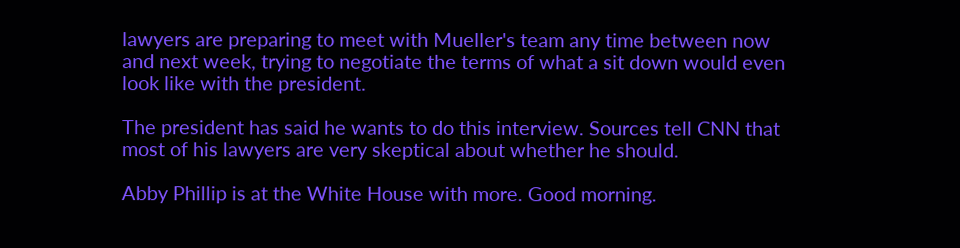lawyers are preparing to meet with Mueller's team any time between now and next week, trying to negotiate the terms of what a sit down would even look like with the president.

The president has said he wants to do this interview. Sources tell CNN that most of his lawyers are very skeptical about whether he should.

Abby Phillip is at the White House with more. Good morning.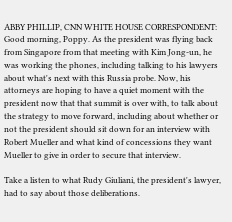ABBY PHILLIP, CNN WHITE HOUSE CORRESPONDENT: Good morning, Poppy. As the president was flying back from Singapore from that meeting with Kim Jong-un, he was working the phones, including talking to his lawyers about what's next with this Russia probe. Now, his attorneys are hoping to have a quiet moment with the president now that that summit is over with, to talk about the strategy to move forward, including about whether or not the president should sit down for an interview with Robert Mueller and what kind of concessions they want Mueller to give in order to secure that interview.

Take a listen to what Rudy Giuliani, the president's lawyer, had to say about those deliberations.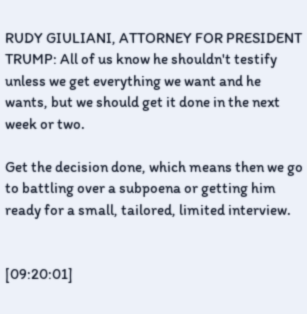RUDY GIULIANI, ATTORNEY FOR PRESIDENT TRUMP: All of us know he shouldn't testify unless we get everything we want and he wants, but we should get it done in the next week or two.

Get the decision done, which means then we go to battling over a subpoena or getting him ready for a small, tailored, limited interview.


[09:20:01]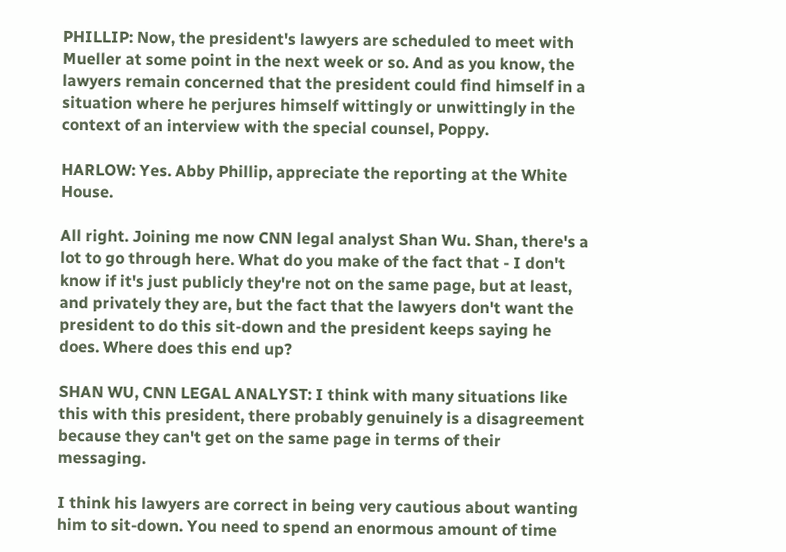PHILLIP: Now, the president's lawyers are scheduled to meet with Mueller at some point in the next week or so. And as you know, the lawyers remain concerned that the president could find himself in a situation where he perjures himself wittingly or unwittingly in the context of an interview with the special counsel, Poppy.

HARLOW: Yes. Abby Phillip, appreciate the reporting at the White House.

All right. Joining me now CNN legal analyst Shan Wu. Shan, there's a lot to go through here. What do you make of the fact that - I don't know if it's just publicly they're not on the same page, but at least, and privately they are, but the fact that the lawyers don't want the president to do this sit-down and the president keeps saying he does. Where does this end up?

SHAN WU, CNN LEGAL ANALYST: I think with many situations like this with this president, there probably genuinely is a disagreement because they can't get on the same page in terms of their messaging.

I think his lawyers are correct in being very cautious about wanting him to sit-down. You need to spend an enormous amount of time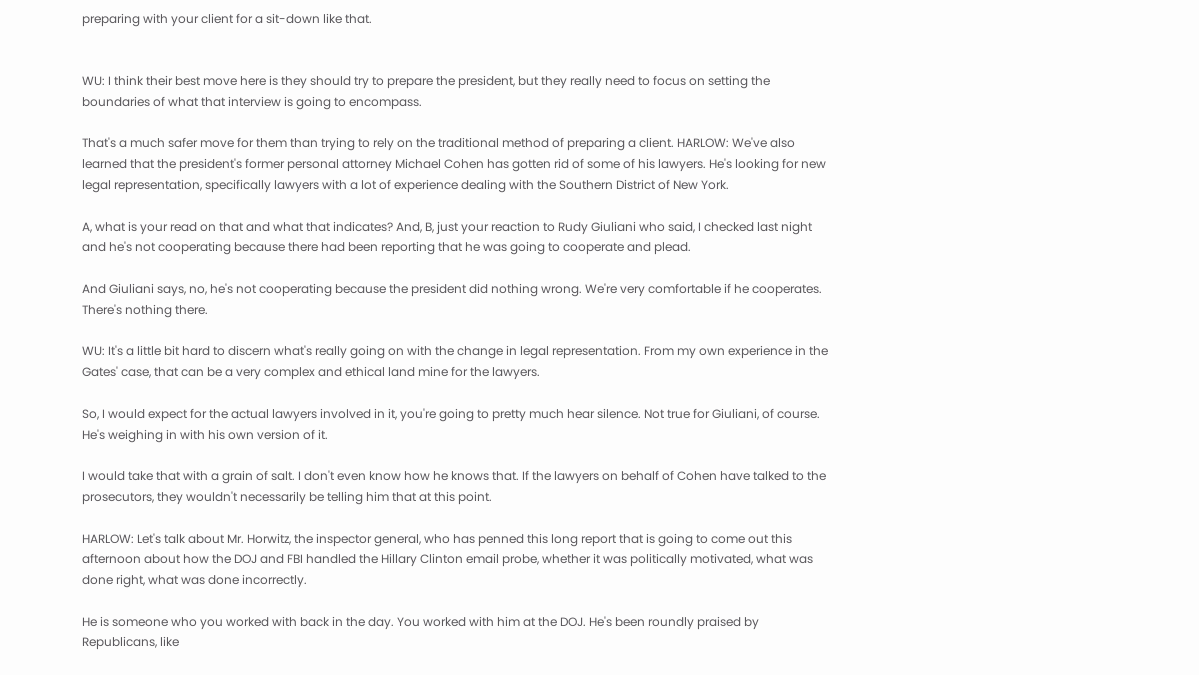preparing with your client for a sit-down like that.


WU: I think their best move here is they should try to prepare the president, but they really need to focus on setting the boundaries of what that interview is going to encompass.

That's a much safer move for them than trying to rely on the traditional method of preparing a client. HARLOW: We've also learned that the president's former personal attorney Michael Cohen has gotten rid of some of his lawyers. He's looking for new legal representation, specifically lawyers with a lot of experience dealing with the Southern District of New York.

A, what is your read on that and what that indicates? And, B, just your reaction to Rudy Giuliani who said, I checked last night and he's not cooperating because there had been reporting that he was going to cooperate and plead.

And Giuliani says, no, he's not cooperating because the president did nothing wrong. We're very comfortable if he cooperates. There's nothing there.

WU: It's a little bit hard to discern what's really going on with the change in legal representation. From my own experience in the Gates' case, that can be a very complex and ethical land mine for the lawyers.

So, I would expect for the actual lawyers involved in it, you're going to pretty much hear silence. Not true for Giuliani, of course. He's weighing in with his own version of it.

I would take that with a grain of salt. I don't even know how he knows that. If the lawyers on behalf of Cohen have talked to the prosecutors, they wouldn't necessarily be telling him that at this point.

HARLOW: Let's talk about Mr. Horwitz, the inspector general, who has penned this long report that is going to come out this afternoon about how the DOJ and FBI handled the Hillary Clinton email probe, whether it was politically motivated, what was done right, what was done incorrectly.

He is someone who you worked with back in the day. You worked with him at the DOJ. He's been roundly praised by Republicans, like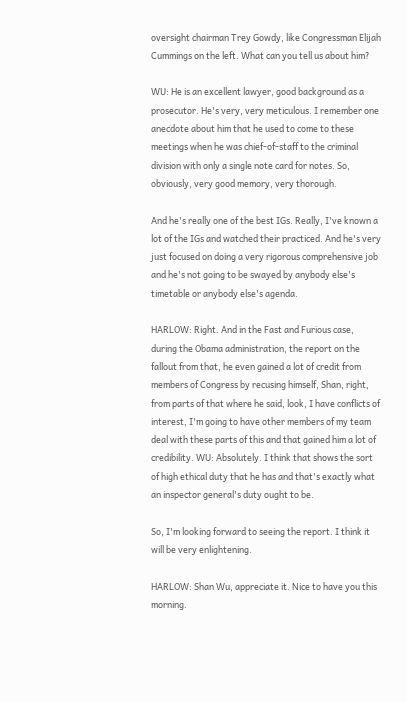oversight chairman Trey Gowdy, like Congressman Elijah Cummings on the left. What can you tell us about him?

WU: He is an excellent lawyer, good background as a prosecutor. He's very, very meticulous. I remember one anecdote about him that he used to come to these meetings when he was chief-of-staff to the criminal division with only a single note card for notes. So, obviously, very good memory, very thorough.

And he's really one of the best IGs. Really, I've known a lot of the IGs and watched their practiced. And he's very just focused on doing a very rigorous comprehensive job and he's not going to be swayed by anybody else's timetable or anybody else's agenda.

HARLOW: Right. And in the Fast and Furious case, during the Obama administration, the report on the fallout from that, he even gained a lot of credit from members of Congress by recusing himself, Shan, right, from parts of that where he said, look, I have conflicts of interest, I'm going to have other members of my team deal with these parts of this and that gained him a lot of credibility. WU: Absolutely. I think that shows the sort of high ethical duty that he has and that's exactly what an inspector general's duty ought to be.

So, I'm looking forward to seeing the report. I think it will be very enlightening.

HARLOW: Shan Wu, appreciate it. Nice to have you this morning.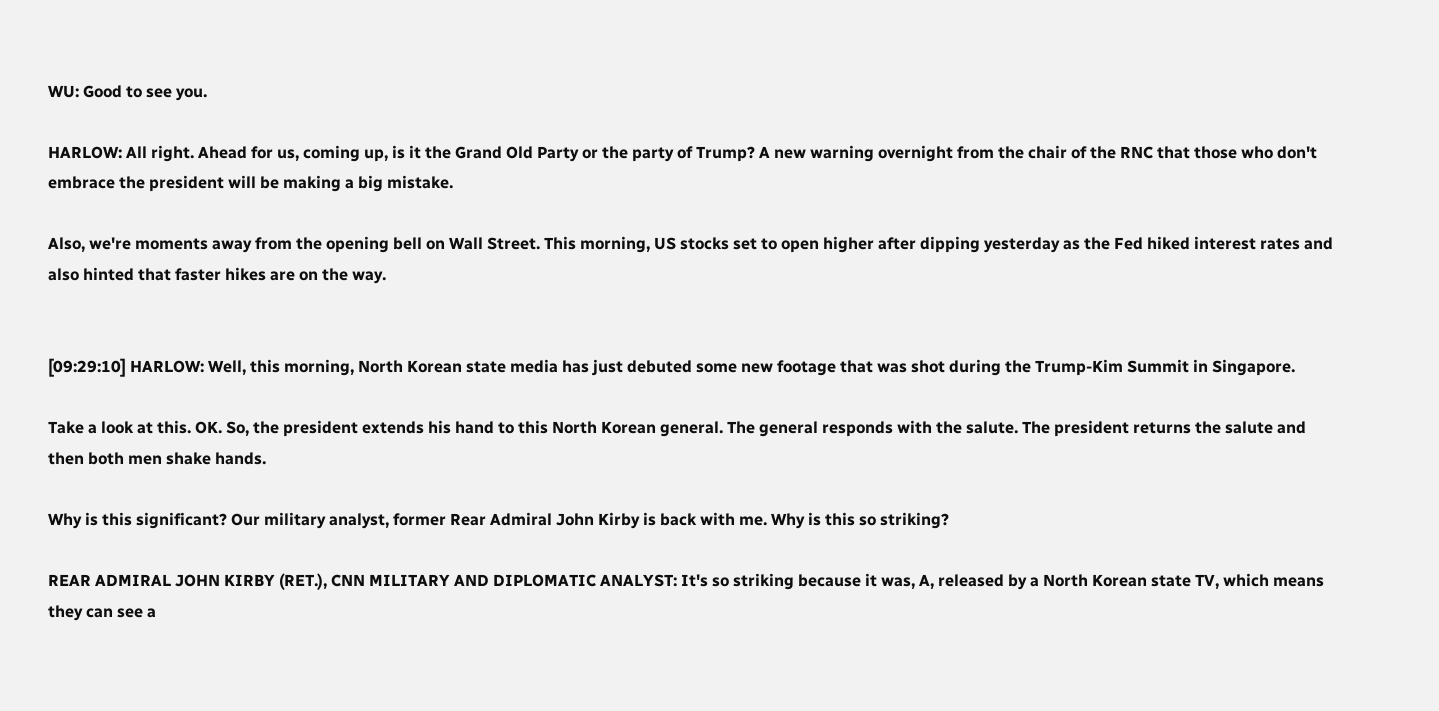WU: Good to see you.

HARLOW: All right. Ahead for us, coming up, is it the Grand Old Party or the party of Trump? A new warning overnight from the chair of the RNC that those who don't embrace the president will be making a big mistake.

Also, we're moments away from the opening bell on Wall Street. This morning, US stocks set to open higher after dipping yesterday as the Fed hiked interest rates and also hinted that faster hikes are on the way.


[09:29:10] HARLOW: Well, this morning, North Korean state media has just debuted some new footage that was shot during the Trump-Kim Summit in Singapore.

Take a look at this. OK. So, the president extends his hand to this North Korean general. The general responds with the salute. The president returns the salute and then both men shake hands.

Why is this significant? Our military analyst, former Rear Admiral John Kirby is back with me. Why is this so striking?

REAR ADMIRAL JOHN KIRBY (RET.), CNN MILITARY AND DIPLOMATIC ANALYST: It's so striking because it was, A, released by a North Korean state TV, which means they can see a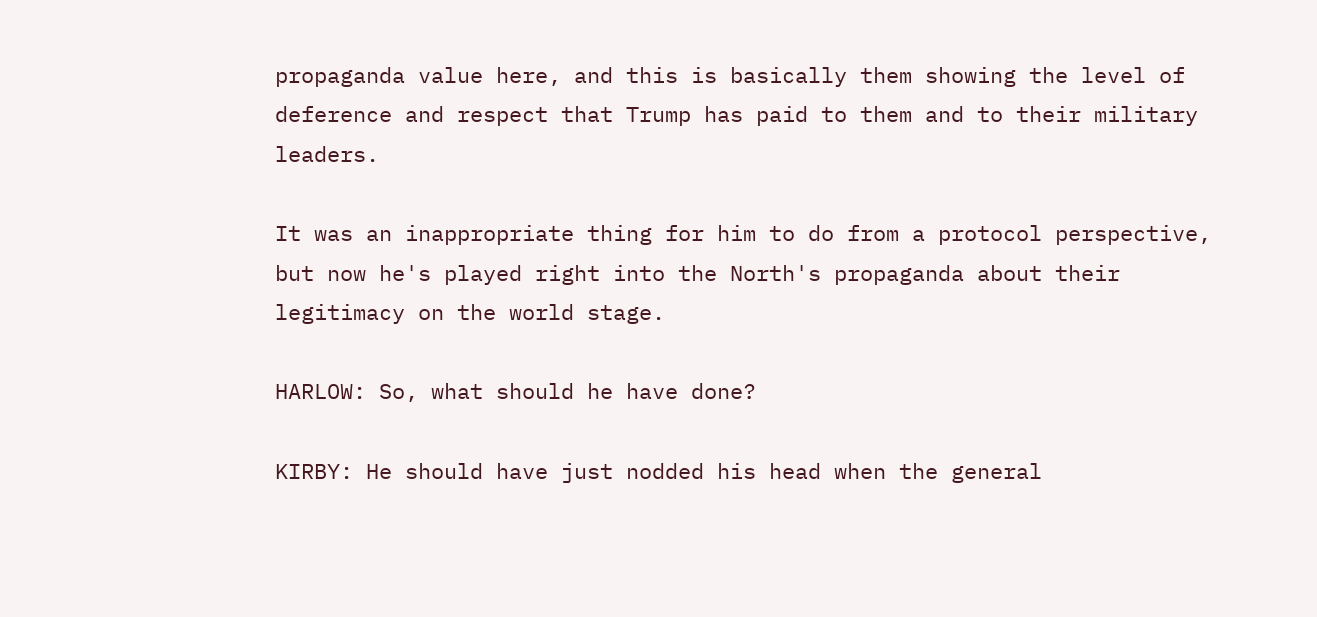propaganda value here, and this is basically them showing the level of deference and respect that Trump has paid to them and to their military leaders.

It was an inappropriate thing for him to do from a protocol perspective, but now he's played right into the North's propaganda about their legitimacy on the world stage.

HARLOW: So, what should he have done?

KIRBY: He should have just nodded his head when the general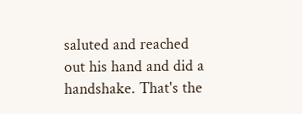saluted and reached out his hand and did a handshake. That's the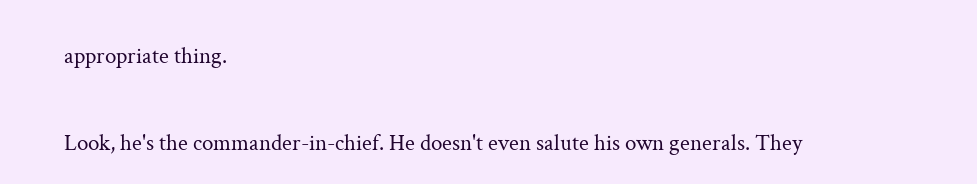appropriate thing.

Look, he's the commander-in-chief. He doesn't even salute his own generals. They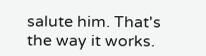salute him. That's the way it works.